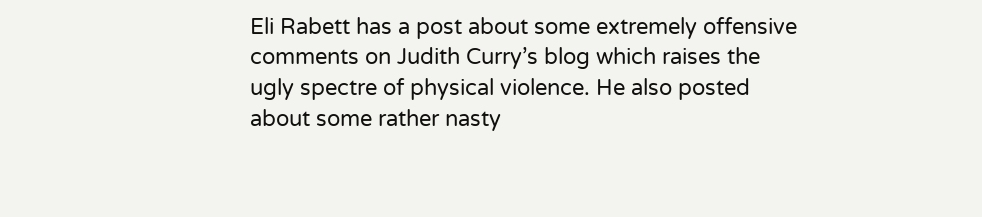Eli Rabett has a post about some extremely offensive comments on Judith Curry’s blog which raises the ugly spectre of physical violence. He also posted about some rather nasty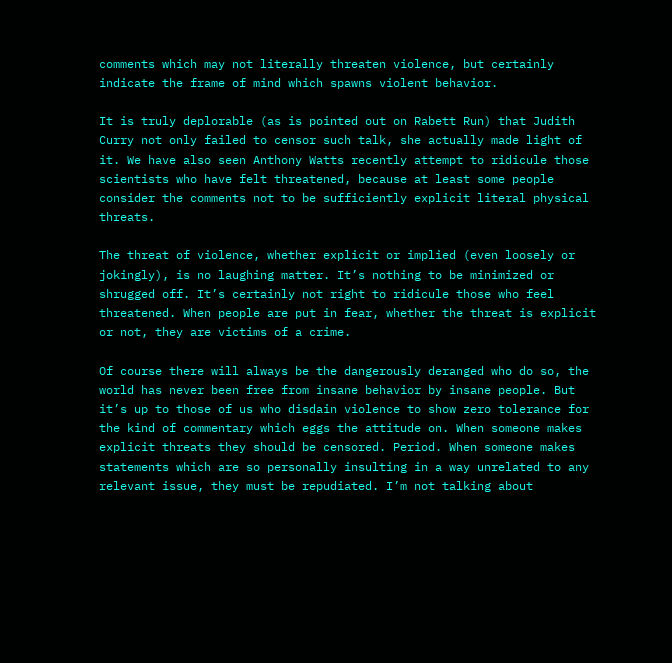comments which may not literally threaten violence, but certainly indicate the frame of mind which spawns violent behavior.

It is truly deplorable (as is pointed out on Rabett Run) that Judith Curry not only failed to censor such talk, she actually made light of it. We have also seen Anthony Watts recently attempt to ridicule those scientists who have felt threatened, because at least some people consider the comments not to be sufficiently explicit literal physical threats.

The threat of violence, whether explicit or implied (even loosely or jokingly), is no laughing matter. It’s nothing to be minimized or shrugged off. It’s certainly not right to ridicule those who feel threatened. When people are put in fear, whether the threat is explicit or not, they are victims of a crime.

Of course there will always be the dangerously deranged who do so, the world has never been free from insane behavior by insane people. But it’s up to those of us who disdain violence to show zero tolerance for the kind of commentary which eggs the attitude on. When someone makes explicit threats they should be censored. Period. When someone makes statements which are so personally insulting in a way unrelated to any relevant issue, they must be repudiated. I’m not talking about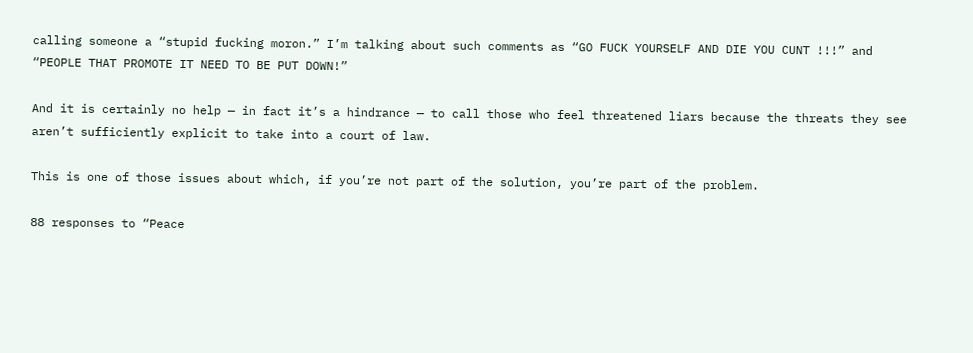calling someone a “stupid fucking moron.” I’m talking about such comments as “GO FUCK YOURSELF AND DIE YOU CUNT !!!” and “PEOPLE THAT PROMOTE IT NEED TO BE PUT DOWN!”

And it is certainly no help — in fact it’s a hindrance — to call those who feel threatened liars because the threats they see aren’t sufficiently explicit to take into a court of law.

This is one of those issues about which, if you’re not part of the solution, you’re part of the problem.

88 responses to “Peace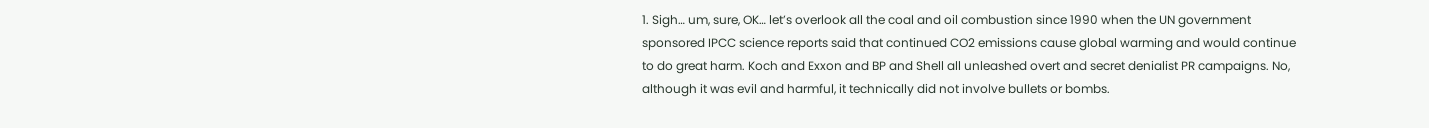1. Sigh… um, sure, OK… let’s overlook all the coal and oil combustion since 1990 when the UN government sponsored IPCC science reports said that continued CO2 emissions cause global warming and would continue to do great harm. Koch and Exxon and BP and Shell all unleashed overt and secret denialist PR campaigns. No, although it was evil and harmful, it technically did not involve bullets or bombs.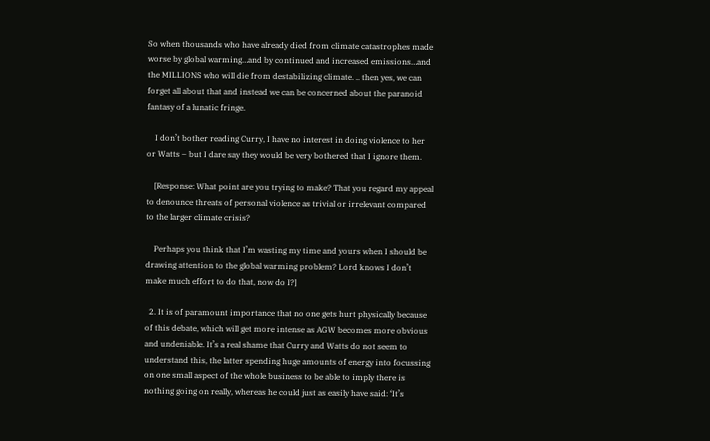So when thousands who have already died from climate catastrophes made worse by global warming…and by continued and increased emissions…and the MILLIONS who will die from destabilizing climate. .. then yes, we can forget all about that and instead we can be concerned about the paranoid fantasy of a lunatic fringe.

    I don’t bother reading Curry, I have no interest in doing violence to her or Watts – but I dare say they would be very bothered that I ignore them.

    [Response: What point are you trying to make? That you regard my appeal to denounce threats of personal violence as trivial or irrelevant compared to the larger climate crisis?

    Perhaps you think that I’m wasting my time and yours when I should be drawing attention to the global warming problem? Lord knows I don’t make much effort to do that, now do I?]

  2. It is of paramount importance that no one gets hurt physically because of this debate, which will get more intense as AGW becomes more obvious and undeniable. It’s a real shame that Curry and Watts do not seem to understand this, the latter spending huge amounts of energy into focussing on one small aspect of the whole business to be able to imply there is nothing going on really, whereas he could just as easily have said: ‘It’s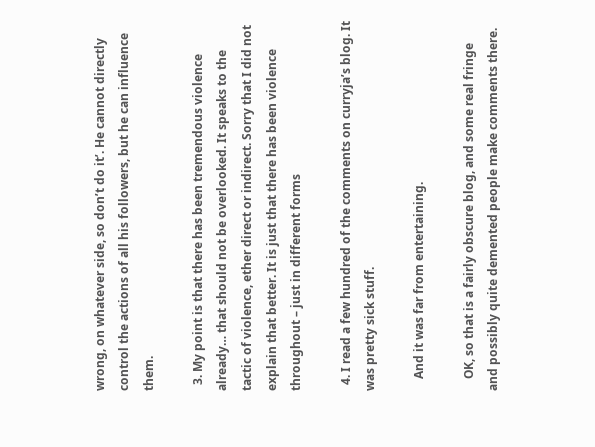wrong, on whatever side, so don’t do it’. He cannot directly control the actions of all his followers, but he can influence them.

  3. My point is that there has been tremendous violence already… that should not be overlooked. It speaks to the tactic of violence, ether direct or indirect. Sorry that I did not explain that better. It is just that there has been violence throughout – just in different forms

  4. I read a few hundred of the comments on curryja’s blog. It was pretty sick stuff.

    And it was far from entertaining.

    OK, so that is a fairly obscure blog, and some real fringe and possibly quite demented people make comments there.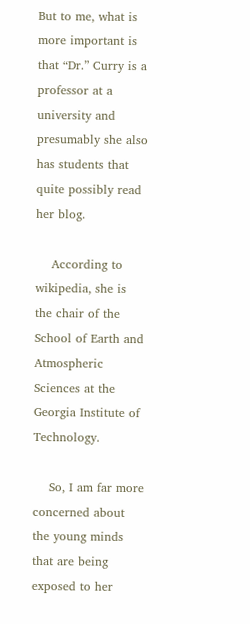But to me, what is more important is that “Dr.” Curry is a professor at a university and presumably she also has students that quite possibly read her blog.

    According to wikipedia, she is the chair of the School of Earth and Atmospheric Sciences at the Georgia Institute of Technology.

    So, I am far more concerned about the young minds that are being exposed to her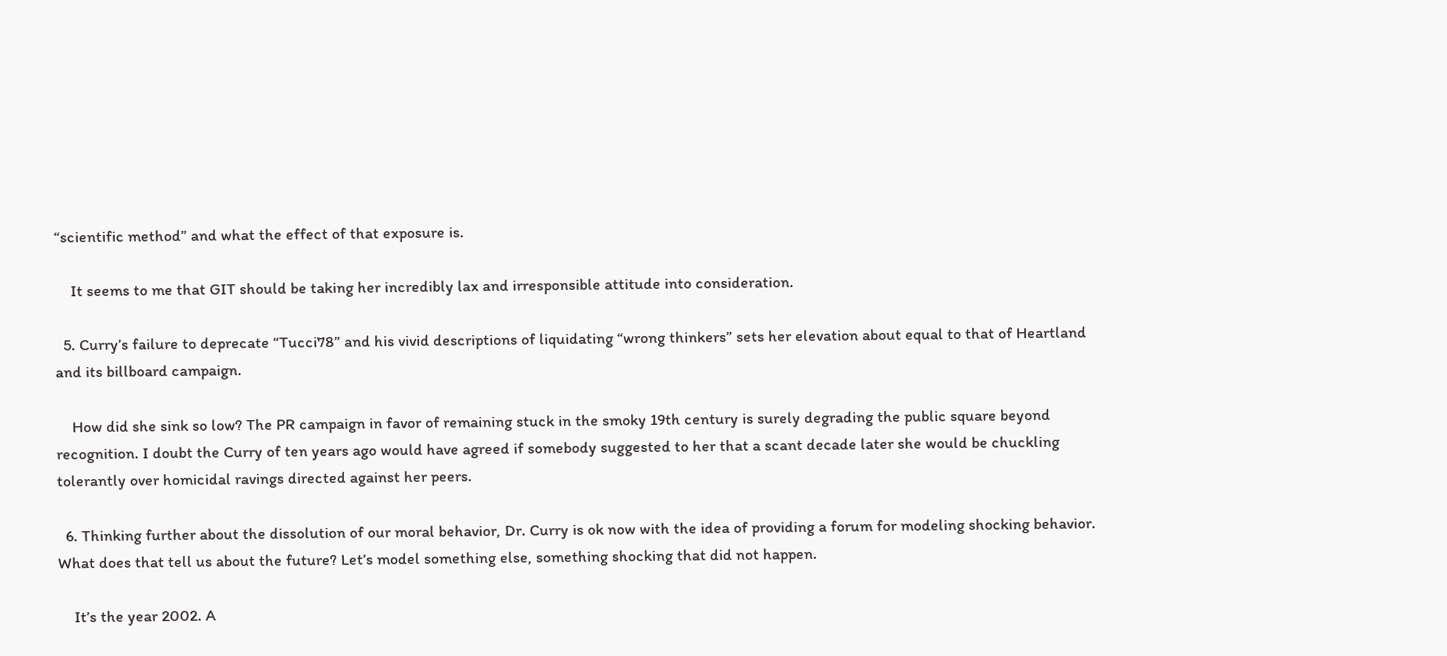“scientific method” and what the effect of that exposure is.

    It seems to me that GIT should be taking her incredibly lax and irresponsible attitude into consideration.

  5. Curry’s failure to deprecate “Tucci78” and his vivid descriptions of liquidating “wrong thinkers” sets her elevation about equal to that of Heartland and its billboard campaign.

    How did she sink so low? The PR campaign in favor of remaining stuck in the smoky 19th century is surely degrading the public square beyond recognition. I doubt the Curry of ten years ago would have agreed if somebody suggested to her that a scant decade later she would be chuckling tolerantly over homicidal ravings directed against her peers.

  6. Thinking further about the dissolution of our moral behavior, Dr. Curry is ok now with the idea of providing a forum for modeling shocking behavior. What does that tell us about the future? Let’s model something else, something shocking that did not happen.

    It’s the year 2002. A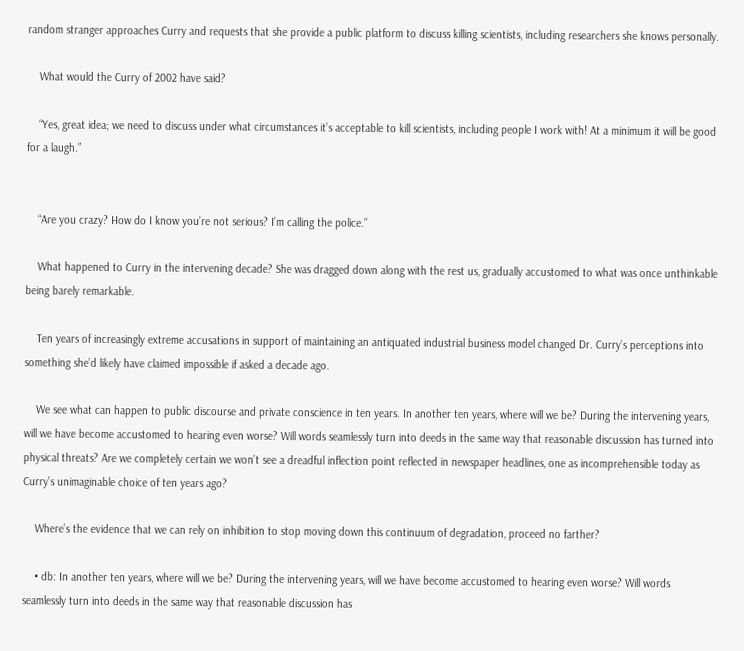random stranger approaches Curry and requests that she provide a public platform to discuss killing scientists, including researchers she knows personally.

    What would the Curry of 2002 have said?

    “Yes, great idea; we need to discuss under what circumstances it’s acceptable to kill scientists, including people I work with! At a minimum it will be good for a laugh.”


    “Are you crazy? How do I know you’re not serious? I’m calling the police.”

    What happened to Curry in the intervening decade? She was dragged down along with the rest us, gradually accustomed to what was once unthinkable being barely remarkable.

    Ten years of increasingly extreme accusations in support of maintaining an antiquated industrial business model changed Dr. Curry’s perceptions into something she’d likely have claimed impossible if asked a decade ago.

    We see what can happen to public discourse and private conscience in ten years. In another ten years, where will we be? During the intervening years, will we have become accustomed to hearing even worse? Will words seamlessly turn into deeds in the same way that reasonable discussion has turned into physical threats? Are we completely certain we won’t see a dreadful inflection point reflected in newspaper headlines, one as incomprehensible today as Curry’s unimaginable choice of ten years ago?

    Where’s the evidence that we can rely on inhibition to stop moving down this continuum of degradation, proceed no farther?

    • db: In another ten years, where will we be? During the intervening years, will we have become accustomed to hearing even worse? Will words seamlessly turn into deeds in the same way that reasonable discussion has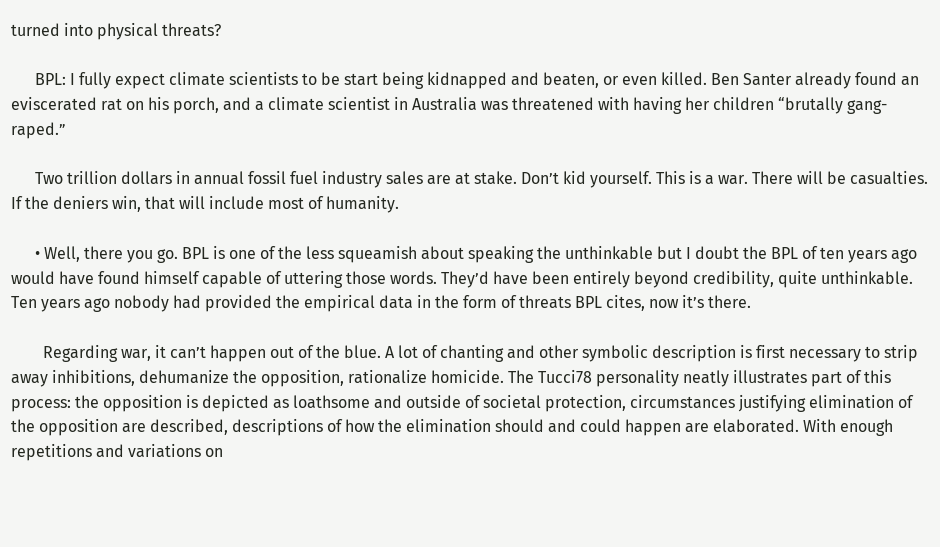turned into physical threats?

      BPL: I fully expect climate scientists to be start being kidnapped and beaten, or even killed. Ben Santer already found an eviscerated rat on his porch, and a climate scientist in Australia was threatened with having her children “brutally gang-raped.”

      Two trillion dollars in annual fossil fuel industry sales are at stake. Don’t kid yourself. This is a war. There will be casualties. If the deniers win, that will include most of humanity.

      • Well, there you go. BPL is one of the less squeamish about speaking the unthinkable but I doubt the BPL of ten years ago would have found himself capable of uttering those words. They’d have been entirely beyond credibility, quite unthinkable. Ten years ago nobody had provided the empirical data in the form of threats BPL cites, now it’s there.

        Regarding war, it can’t happen out of the blue. A lot of chanting and other symbolic description is first necessary to strip away inhibitions, dehumanize the opposition, rationalize homicide. The Tucci78 personality neatly illustrates part of this process: the opposition is depicted as loathsome and outside of societal protection, circumstances justifying elimination of the opposition are described, descriptions of how the elimination should and could happen are elaborated. With enough repetitions and variations on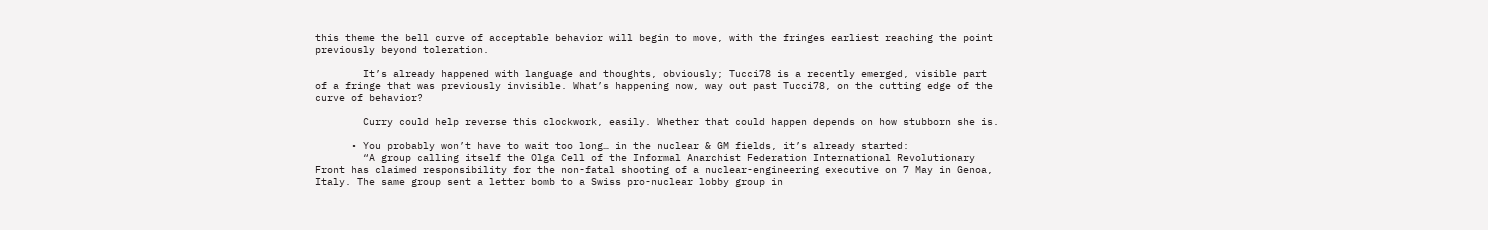this theme the bell curve of acceptable behavior will begin to move, with the fringes earliest reaching the point previously beyond toleration.

        It’s already happened with language and thoughts, obviously; Tucci78 is a recently emerged, visible part of a fringe that was previously invisible. What’s happening now, way out past Tucci78, on the cutting edge of the curve of behavior?

        Curry could help reverse this clockwork, easily. Whether that could happen depends on how stubborn she is.

      • You probably won’t have to wait too long… in the nuclear & GM fields, it’s already started:
        “A group calling itself the Olga Cell of the Informal Anarchist Federation International Revolutionary Front has claimed responsibility for the non-fatal shooting of a nuclear-engineering executive on 7 May in Genoa, Italy. The same group sent a letter bomb to a Swiss pro-nuclear lobby group in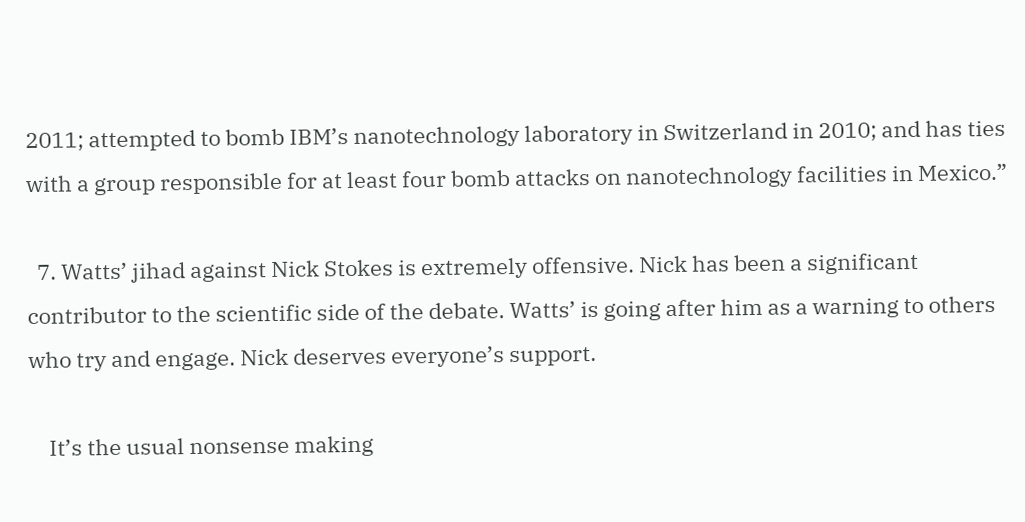2011; attempted to bomb IBM’s nanotechnology laboratory in Switzerland in 2010; and has ties with a group responsible for at least four bomb attacks on nanotechnology facilities in Mexico.”

  7. Watts’ jihad against Nick Stokes is extremely offensive. Nick has been a significant contributor to the scientific side of the debate. Watts’ is going after him as a warning to others who try and engage. Nick deserves everyone’s support.

    It’s the usual nonsense making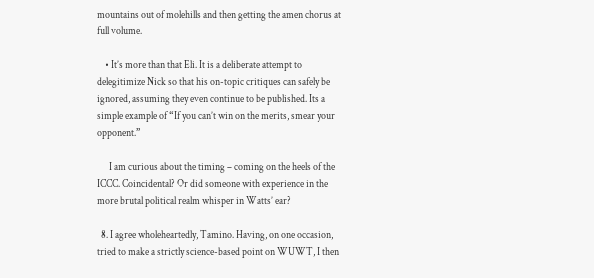mountains out of molehills and then getting the amen chorus at full volume.

    • It’s more than that Eli. It is a deliberate attempt to delegitimize Nick so that his on-topic critiques can safely be ignored, assuming they even continue to be published. Its a simple example of “If you can’t win on the merits, smear your opponent.”

      I am curious about the timing – coming on the heels of the ICCC. Coincidental? Or did someone with experience in the more brutal political realm whisper in Watts’ ear?

  8. I agree wholeheartedly, Tamino. Having, on one occasion, tried to make a strictly science-based point on WUWT, I then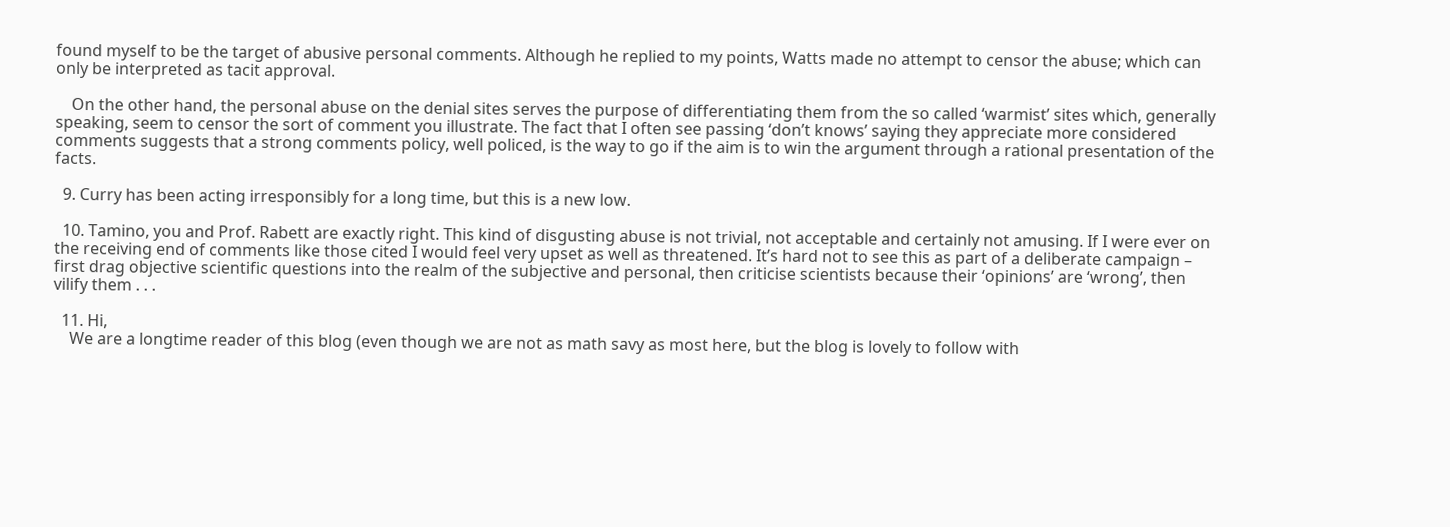found myself to be the target of abusive personal comments. Although he replied to my points, Watts made no attempt to censor the abuse; which can only be interpreted as tacit approval.

    On the other hand, the personal abuse on the denial sites serves the purpose of differentiating them from the so called ‘warmist’ sites which, generally speaking, seem to censor the sort of comment you illustrate. The fact that I often see passing ‘don’t knows’ saying they appreciate more considered comments suggests that a strong comments policy, well policed, is the way to go if the aim is to win the argument through a rational presentation of the facts.

  9. Curry has been acting irresponsibly for a long time, but this is a new low.

  10. Tamino, you and Prof. Rabett are exactly right. This kind of disgusting abuse is not trivial, not acceptable and certainly not amusing. If I were ever on the receiving end of comments like those cited I would feel very upset as well as threatened. It’s hard not to see this as part of a deliberate campaign – first drag objective scientific questions into the realm of the subjective and personal, then criticise scientists because their ‘opinions’ are ‘wrong’, then vilify them . . .

  11. Hi,
    We are a longtime reader of this blog (even though we are not as math savy as most here, but the blog is lovely to follow with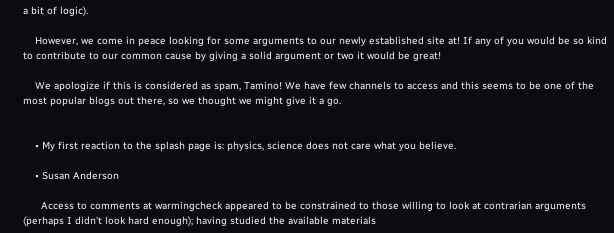a bit of logic).

    However, we come in peace looking for some arguments to our newly established site at! If any of you would be so kind to contribute to our common cause by giving a solid argument or two it would be great!

    We apologize if this is considered as spam, Tamino! We have few channels to access and this seems to be one of the most popular blogs out there, so we thought we might give it a go.


    • My first reaction to the splash page is: physics, science does not care what you believe.

    • Susan Anderson

      Access to comments at warmingcheck appeared to be constrained to those willing to look at contrarian arguments (perhaps I didn’t look hard enough); having studied the available materials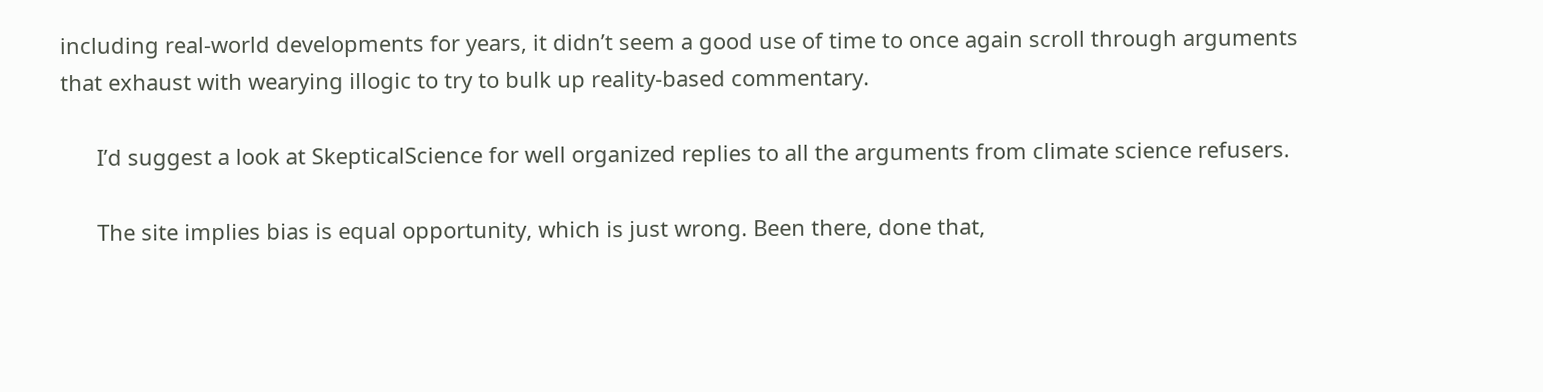including real-world developments for years, it didn’t seem a good use of time to once again scroll through arguments that exhaust with wearying illogic to try to bulk up reality-based commentary.

      I’d suggest a look at SkepticalScience for well organized replies to all the arguments from climate science refusers.

      The site implies bias is equal opportunity, which is just wrong. Been there, done that,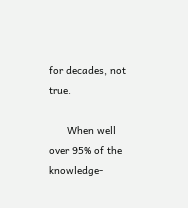for decades, not true.

      When well over 95% of the knowledge-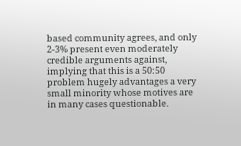based community agrees, and only 2-3% present even moderately credible arguments against, implying that this is a 50:50 problem hugely advantages a very small minority whose motives are in many cases questionable.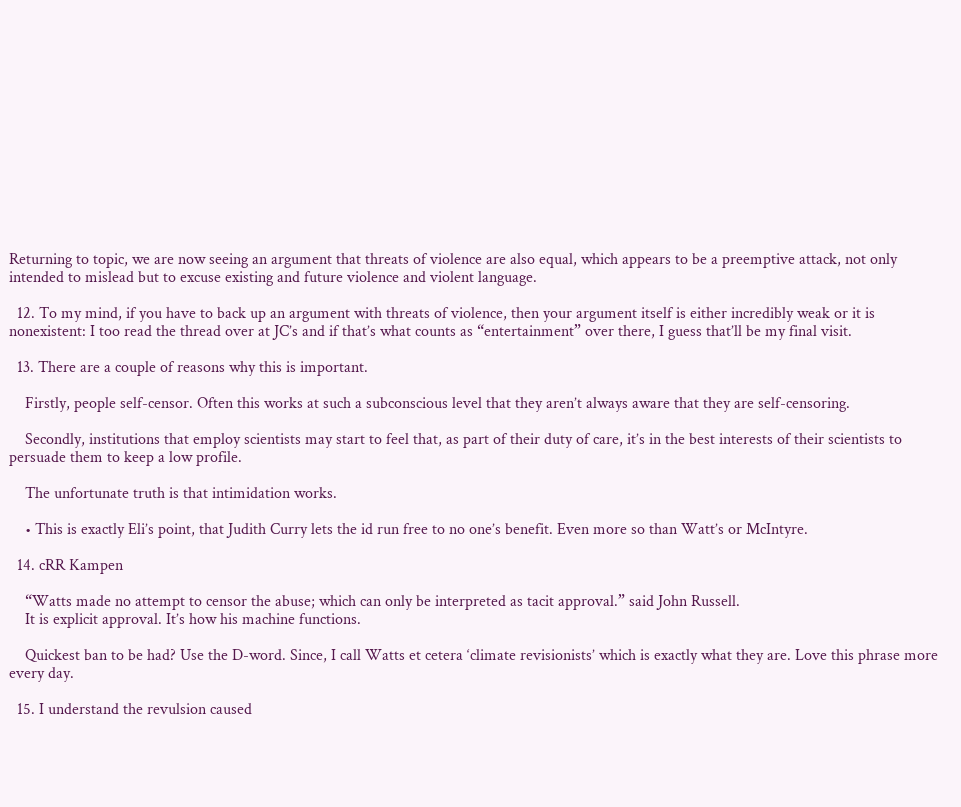Returning to topic, we are now seeing an argument that threats of violence are also equal, which appears to be a preemptive attack, not only intended to mislead but to excuse existing and future violence and violent language.

  12. To my mind, if you have to back up an argument with threats of violence, then your argument itself is either incredibly weak or it is nonexistent: I too read the thread over at JC’s and if that’s what counts as “entertainment” over there, I guess that’ll be my final visit.

  13. There are a couple of reasons why this is important.

    Firstly, people self-censor. Often this works at such a subconscious level that they aren’t always aware that they are self-censoring.

    Secondly, institutions that employ scientists may start to feel that, as part of their duty of care, it’s in the best interests of their scientists to persuade them to keep a low profile.

    The unfortunate truth is that intimidation works.

    • This is exactly Eli’s point, that Judith Curry lets the id run free to no one’s benefit. Even more so than Watt’s or McIntyre.

  14. cRR Kampen

    “Watts made no attempt to censor the abuse; which can only be interpreted as tacit approval.” said John Russell.
    It is explicit approval. It’s how his machine functions.

    Quickest ban to be had? Use the D-word. Since, I call Watts et cetera ‘climate revisionists’ which is exactly what they are. Love this phrase more every day.

  15. I understand the revulsion caused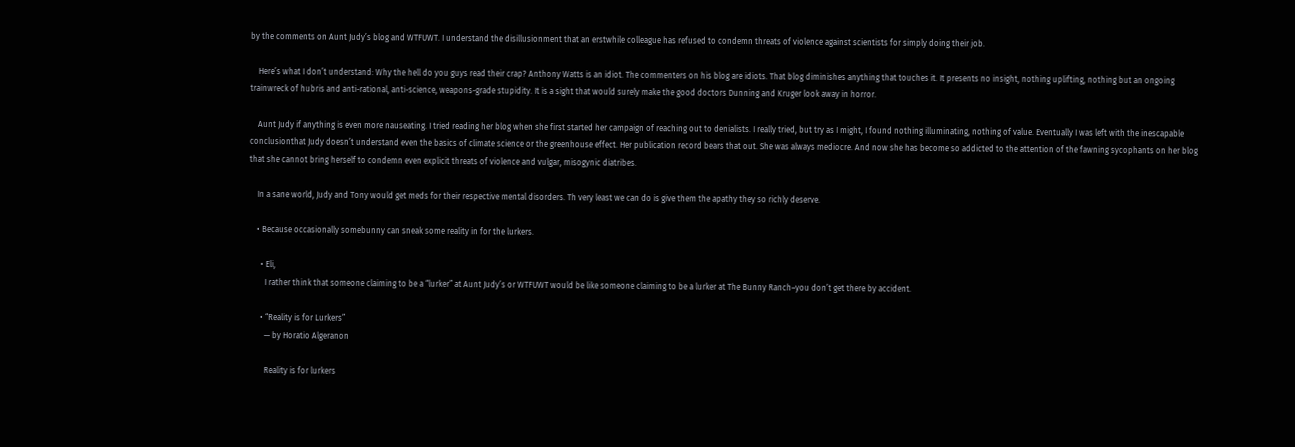by the comments on Aunt Judy’s blog and WTFUWT. I understand the disillusionment that an erstwhile colleague has refused to condemn threats of violence against scientists for simply doing their job.

    Here’s what I don’t understand: Why the hell do you guys read their crap? Anthony Watts is an idiot. The commenters on his blog are idiots. That blog diminishes anything that touches it. It presents no insight, nothing uplifting, nothing but an ongoing trainwreck of hubris and anti-rational, anti-science, weapons-grade stupidity. It is a sight that would surely make the good doctors Dunning and Kruger look away in horror.

    Aunt Judy if anything is even more nauseating. I tried reading her blog when she first started her campaign of reaching out to denialists. I really tried, but try as I might, I found nothing illuminating, nothing of value. Eventually I was left with the inescapable conclusionthat Judy doesn’t understand even the basics of climate science or the greenhouse effect. Her publication record bears that out. She was always mediocre. And now she has become so addicted to the attention of the fawning sycophants on her blog that she cannot bring herself to condemn even explicit threats of violence and vulgar, misogynic diatribes.

    In a sane world, Judy and Tony would get meds for their respective mental disorders. Th very least we can do is give them the apathy they so richly deserve.

    • Because occasionally somebunny can sneak some reality in for the lurkers.

      • Eli,
        I rather think that someone claiming to be a “lurker” at Aunt Judy’s or WTFUWT would be like someone claiming to be a lurker at The Bunny Ranch–you don’t get there by accident.

      • “Reality is for Lurkers”
        — by Horatio Algeranon

        Reality is for lurkers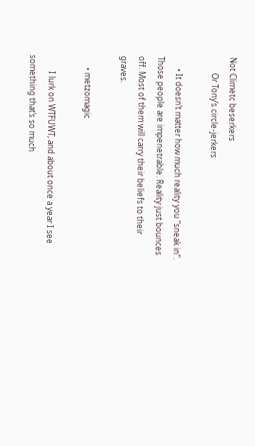Not Climetc beserkers
        Or Tony’s circle-jerkers

      • It doesn’t matter how much reality you “sneak in”. Those people are impenetrable. Reality just bounces off. Most of them will carry their beliefs to their graves.

      • metzomagic

        I lurk on WTFUWT, and about once a year I see something that’s so much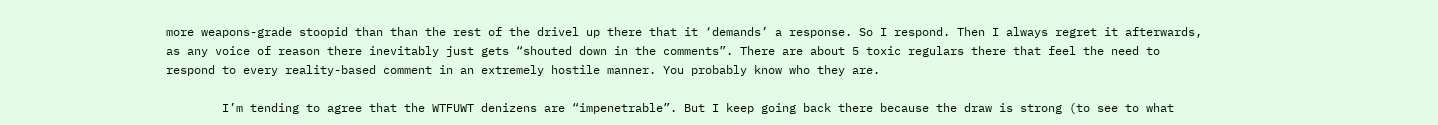more weapons-grade stoopid than than the rest of the drivel up there that it ‘demands’ a response. So I respond. Then I always regret it afterwards, as any voice of reason there inevitably just gets “shouted down in the comments”. There are about 5 toxic regulars there that feel the need to respond to every reality-based comment in an extremely hostile manner. You probably know who they are.

        I’m tending to agree that the WTFUWT denizens are “impenetrable”. But I keep going back there because the draw is strong (to see to what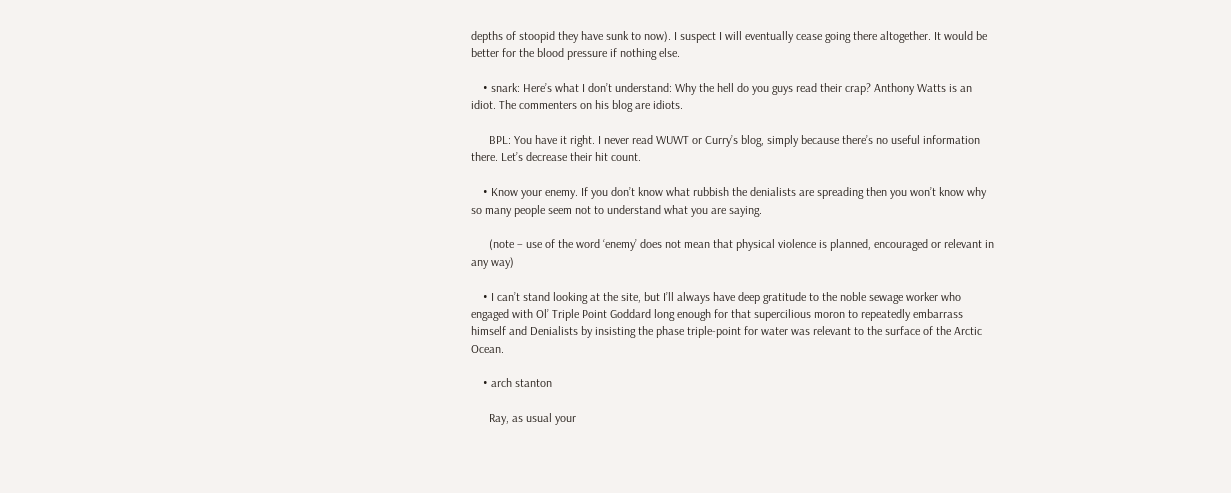depths of stoopid they have sunk to now). I suspect I will eventually cease going there altogether. It would be better for the blood pressure if nothing else.

    • snark: Here’s what I don’t understand: Why the hell do you guys read their crap? Anthony Watts is an idiot. The commenters on his blog are idiots.

      BPL: You have it right. I never read WUWT or Curry’s blog, simply because there’s no useful information there. Let’s decrease their hit count.

    • Know your enemy. If you don’t know what rubbish the denialists are spreading then you won’t know why so many people seem not to understand what you are saying.

      (note – use of the word ‘enemy’ does not mean that physical violence is planned, encouraged or relevant in any way)

    • I can’t stand looking at the site, but I’ll always have deep gratitude to the noble sewage worker who engaged with Ol’ Triple Point Goddard long enough for that supercilious moron to repeatedly embarrass himself and Denialists by insisting the phase triple-point for water was relevant to the surface of the Arctic Ocean.

    • arch stanton

      Ray, as usual your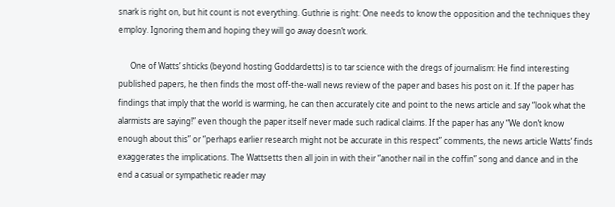snark is right on, but hit count is not everything. Guthrie is right: One needs to know the opposition and the techniques they employ. Ignoring them and hoping they will go away doesn’t work.

      One of Watts’ shticks (beyond hosting Goddardetts) is to tar science with the dregs of journalism: He find interesting published papers, he then finds the most off-the-wall news review of the paper and bases his post on it. If the paper has findings that imply that the world is warming, he can then accurately cite and point to the news article and say “look what the alarmists are saying!” even though the paper itself never made such radical claims. If the paper has any “We don’t know enough about this” or “perhaps earlier research might not be accurate in this respect” comments, the news article Watts’ finds exaggerates the implications. The Wattsetts then all join in with their “another nail in the coffin” song and dance and in the end a casual or sympathetic reader may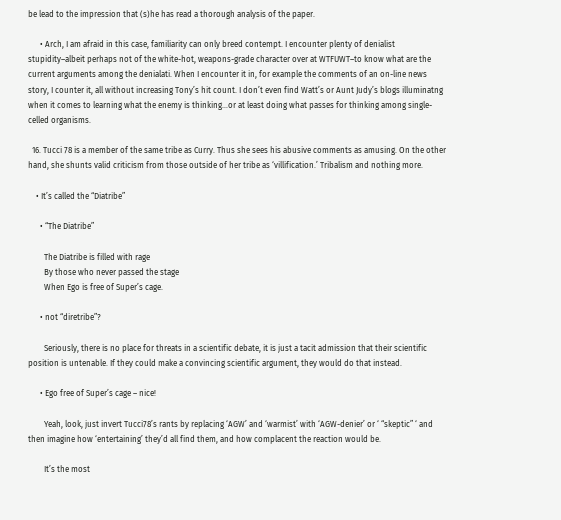be lead to the impression that (s)he has read a thorough analysis of the paper.

      • Arch, I am afraid in this case, familiarity can only breed contempt. I encounter plenty of denialist stupidity–albeit perhaps not of the white-hot, weapons-grade character over at WTFUWT–to know what are the current arguments among the denialati. When I encounter it in, for example the comments of an on-line news story, I counter it, all without increasing Tony’s hit count. I don’t even find Watt’s or Aunt Judy’s blogs illuminatng when it comes to learning what the enemy is thinking…or at least doing what passes for thinking among single-celled organisms.

  16. Tucci 78 is a member of the same tribe as Curry. Thus she sees his abusive comments as amusing. On the other hand, she shunts valid criticism from those outside of her tribe as ‘villification.’ Tribalism and nothing more.

    • It’s called the “Diatribe”

      • “The Diatribe”

        The Diatribe is filled with rage
        By those who never passed the stage
        When Ego is free of Super’s cage.

      • not “diretribe”?

        Seriously, there is no place for threats in a scientific debate, it is just a tacit admission that their scientific position is untenable. If they could make a convincing scientific argument, they would do that instead.

      • Ego free of Super’s cage – nice!

        Yeah, look, just invert Tucci78’s rants by replacing ‘AGW’ and ‘warmist’ with ‘AGW-denier’ or ‘ “skeptic” ‘ and then imagine how ‘entertaining’ they’d all find them, and how complacent the reaction would be.

        It’s the most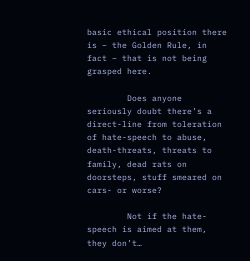basic ethical position there is – the Golden Rule, in fact – that is not being grasped here.

        Does anyone seriously doubt there’s a direct-line from toleration of hate-speech to abuse, death-threats, threats to family, dead rats on doorsteps, stuff smeared on cars- or worse?

        Not if the hate-speech is aimed at them, they don’t…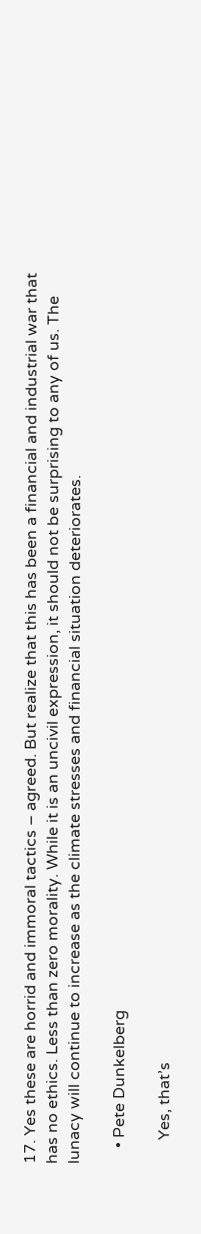17. Yes these are horrid and immoral tactics – agreed. But realize that this has been a financial and industrial war that has no ethics. Less than zero morality. While it is an uncivil expression, it should not be surprising to any of us. The lunacy will continue to increase as the climate stresses and financial situation deteriorates.

    • Pete Dunkelberg

      Yes, that’s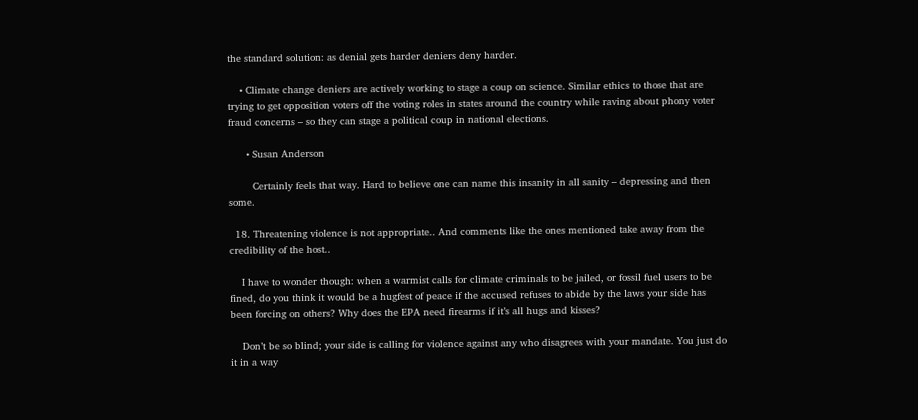the standard solution: as denial gets harder deniers deny harder.

    • Climate change deniers are actively working to stage a coup on science. Similar ethics to those that are trying to get opposition voters off the voting roles in states around the country while raving about phony voter fraud concerns – so they can stage a political coup in national elections.

      • Susan Anderson

        Certainly feels that way. Hard to believe one can name this insanity in all sanity – depressing and then some.

  18. Threatening violence is not appropriate.. And comments like the ones mentioned take away from the credibility of the host..

    I have to wonder though: when a warmist calls for climate criminals to be jailed, or fossil fuel users to be fined, do you think it would be a hugfest of peace if the accused refuses to abide by the laws your side has been forcing on others? Why does the EPA need firearms if it’s all hugs and kisses?

    Don’t be so blind; your side is calling for violence against any who disagrees with your mandate. You just do it in a way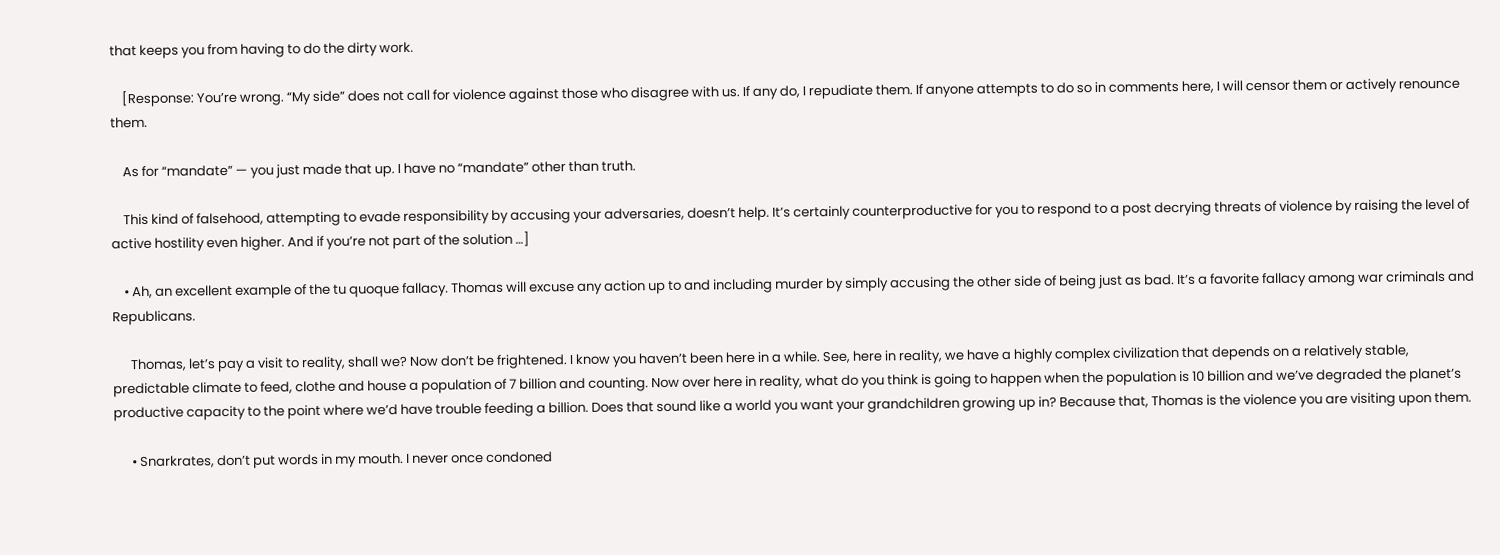that keeps you from having to do the dirty work.

    [Response: You’re wrong. “My side” does not call for violence against those who disagree with us. If any do, I repudiate them. If anyone attempts to do so in comments here, I will censor them or actively renounce them.

    As for “mandate” — you just made that up. I have no “mandate” other than truth.

    This kind of falsehood, attempting to evade responsibility by accusing your adversaries, doesn’t help. It’s certainly counterproductive for you to respond to a post decrying threats of violence by raising the level of active hostility even higher. And if you’re not part of the solution …]

    • Ah, an excellent example of the tu quoque fallacy. Thomas will excuse any action up to and including murder by simply accusing the other side of being just as bad. It’s a favorite fallacy among war criminals and Republicans.

      Thomas, let’s pay a visit to reality, shall we? Now don’t be frightened. I know you haven’t been here in a while. See, here in reality, we have a highly complex civilization that depends on a relatively stable, predictable climate to feed, clothe and house a population of 7 billion and counting. Now over here in reality, what do you think is going to happen when the population is 10 billion and we’ve degraded the planet’s productive capacity to the point where we’d have trouble feeding a billion. Does that sound like a world you want your grandchildren growing up in? Because that, Thomas is the violence you are visiting upon them.

      • Snarkrates, don’t put words in my mouth. I never once condoned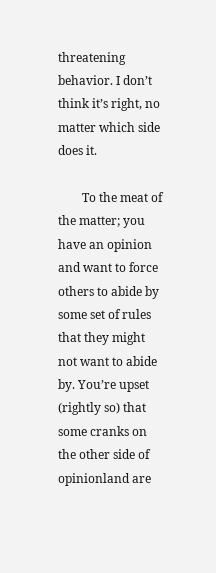threatening behavior. I don’t think it’s right, no matter which side does it.

        To the meat of the matter; you have an opinion and want to force others to abide by some set of rules that they might not want to abide by. You’re upset (rightly so) that some cranks on the other side of opinionland are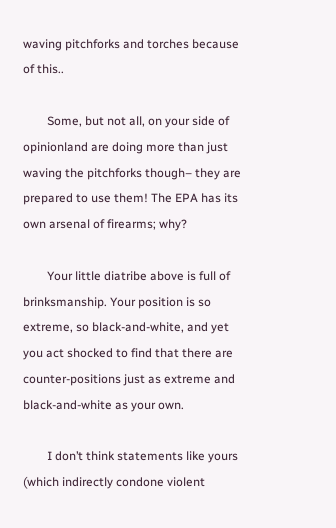waving pitchforks and torches because of this..

        Some, but not all, on your side of opinionland are doing more than just waving the pitchforks though– they are prepared to use them! The EPA has its own arsenal of firearms; why?

        Your little diatribe above is full of brinksmanship. Your position is so extreme, so black-and-white, and yet you act shocked to find that there are counter-positions just as extreme and black-and-white as your own.

        I don’t think statements like yours (which indirectly condone violent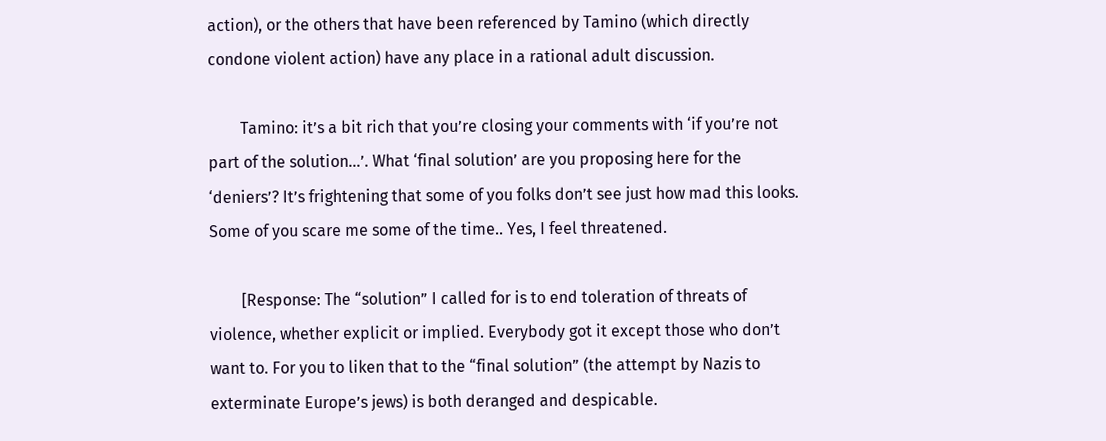action), or the others that have been referenced by Tamino (which directly condone violent action) have any place in a rational adult discussion.

        Tamino: it’s a bit rich that you’re closing your comments with ‘if you’re not part of the solution…’. What ‘final solution’ are you proposing here for the ‘deniers’? It’s frightening that some of you folks don’t see just how mad this looks. Some of you scare me some of the time.. Yes, I feel threatened.

        [Response: The “solution” I called for is to end toleration of threats of violence, whether explicit or implied. Everybody got it except those who don’t want to. For you to liken that to the “final solution” (the attempt by Nazis to exterminate Europe’s jews) is both deranged and despicable.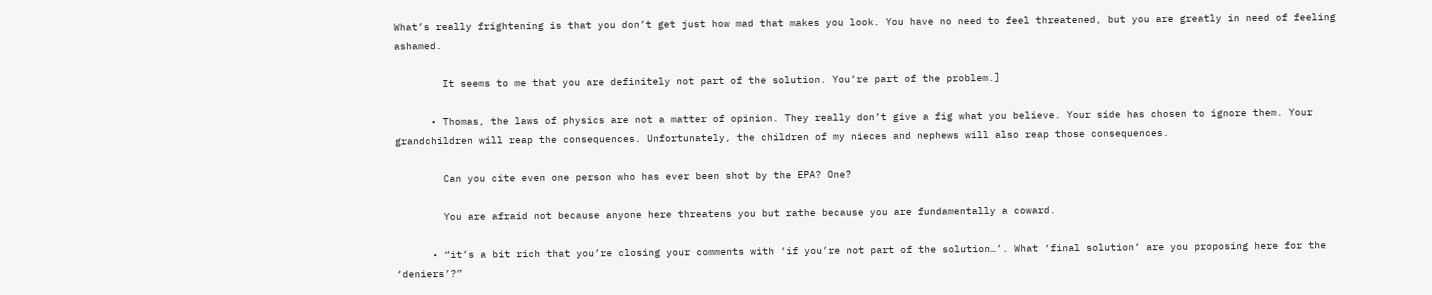What’s really frightening is that you don’t get just how mad that makes you look. You have no need to feel threatened, but you are greatly in need of feeling ashamed.

        It seems to me that you are definitely not part of the solution. You’re part of the problem.]

      • Thomas, the laws of physics are not a matter of opinion. They really don’t give a fig what you believe. Your side has chosen to ignore them. Your grandchildren will reap the consequences. Unfortunately, the children of my nieces and nephews will also reap those consequences.

        Can you cite even one person who has ever been shot by the EPA? One?

        You are afraid not because anyone here threatens you but rathe because you are fundamentally a coward.

      • “it’s a bit rich that you’re closing your comments with ‘if you’re not part of the solution…’. What ‘final solution’ are you proposing here for the ‘deniers’?”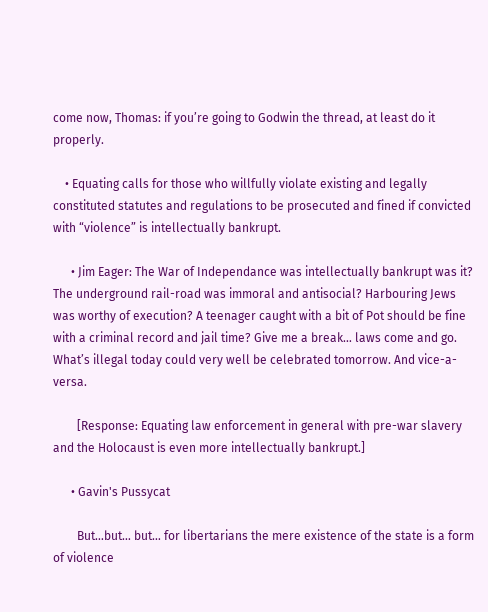come now, Thomas: if you’re going to Godwin the thread, at least do it properly.

    • Equating calls for those who willfully violate existing and legally constituted statutes and regulations to be prosecuted and fined if convicted with “violence” is intellectually bankrupt.

      • Jim Eager: The War of Independance was intellectually bankrupt was it? The underground rail-road was immoral and antisocial? Harbouring Jews was worthy of execution? A teenager caught with a bit of Pot should be fine with a criminal record and jail time? Give me a break… laws come and go. What’s illegal today could very well be celebrated tomorrow. And vice-a-versa.

        [Response: Equating law enforcement in general with pre-war slavery and the Holocaust is even more intellectually bankrupt.]

      • Gavin's Pussycat

        But…but… but… for libertarians the mere existence of the state is a form of violence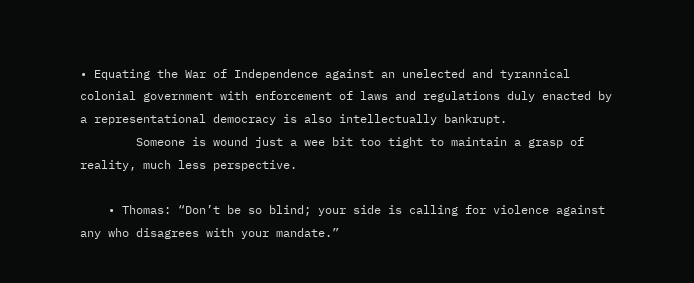• Equating the War of Independence against an unelected and tyrannical colonial government with enforcement of laws and regulations duly enacted by a representational democracy is also intellectually bankrupt.
        Someone is wound just a wee bit too tight to maintain a grasp of reality, much less perspective.

    • Thomas: “Don’t be so blind; your side is calling for violence against any who disagrees with your mandate.”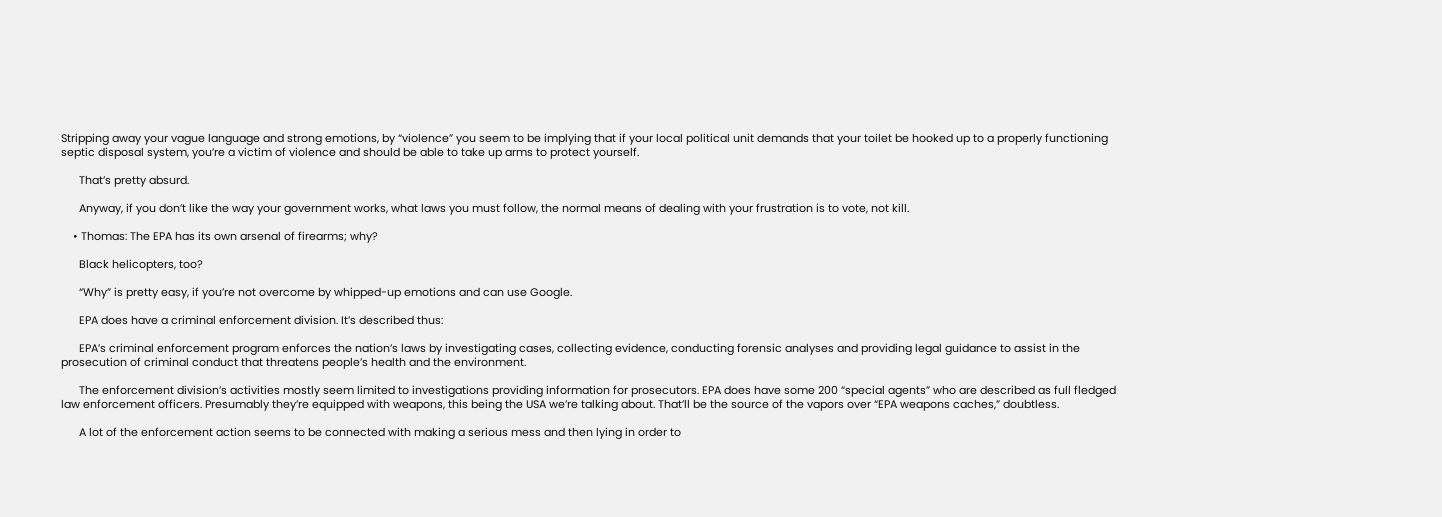Stripping away your vague language and strong emotions, by “violence” you seem to be implying that if your local political unit demands that your toilet be hooked up to a properly functioning septic disposal system, you’re a victim of violence and should be able to take up arms to protect yourself.

      That’s pretty absurd.

      Anyway, if you don’t like the way your government works, what laws you must follow, the normal means of dealing with your frustration is to vote, not kill.

    • Thomas: The EPA has its own arsenal of firearms; why?

      Black helicopters, too?

      “Why” is pretty easy, if you’re not overcome by whipped-up emotions and can use Google.

      EPA does have a criminal enforcement division. It’s described thus:

      EPA’s criminal enforcement program enforces the nation’s laws by investigating cases, collecting evidence, conducting forensic analyses and providing legal guidance to assist in the prosecution of criminal conduct that threatens people’s health and the environment.

      The enforcement division’s activities mostly seem limited to investigations providing information for prosecutors. EPA does have some 200 “special agents” who are described as full fledged law enforcement officers. Presumably they’re equipped with weapons, this being the USA we’re talking about. That’ll be the source of the vapors over “EPA weapons caches,” doubtless.

      A lot of the enforcement action seems to be connected with making a serious mess and then lying in order to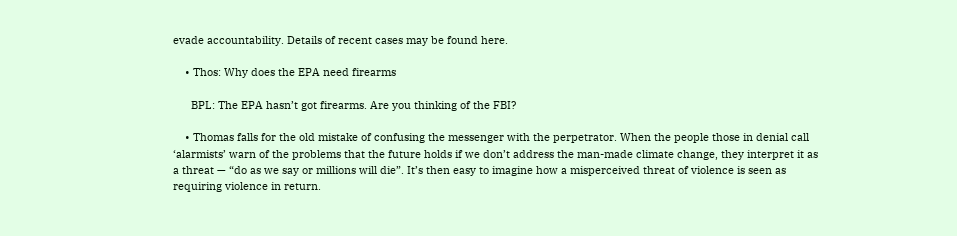evade accountability. Details of recent cases may be found here.

    • Thos: Why does the EPA need firearms

      BPL: The EPA hasn’t got firearms. Are you thinking of the FBI?

    • Thomas falls for the old mistake of confusing the messenger with the perpetrator. When the people those in denial call ‘alarmists’ warn of the problems that the future holds if we don’t address the man-made climate change, they interpret it as a threat — “do as we say or millions will die”. It’s then easy to imagine how a misperceived threat of violence is seen as requiring violence in return.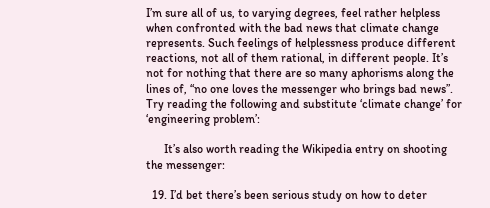I’m sure all of us, to varying degrees, feel rather helpless when confronted with the bad news that climate change represents. Such feelings of helplessness produce different reactions, not all of them rational, in different people. It’s not for nothing that there are so many aphorisms along the lines of, “no one loves the messenger who brings bad news”. Try reading the following and substitute ‘climate change’ for ‘engineering problem’:

      It’s also worth reading the Wikipedia entry on shooting the messenger:

  19. I’d bet there’s been serious study on how to deter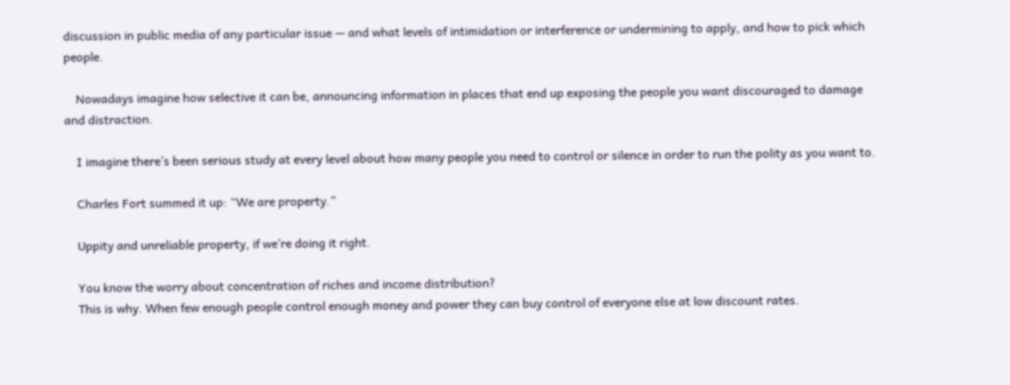discussion in public media of any particular issue — and what levels of intimidation or interference or undermining to apply, and how to pick which people.

    Nowadays imagine how selective it can be, announcing information in places that end up exposing the people you want discouraged to damage and distraction.

    I imagine there’s been serious study at every level about how many people you need to control or silence in order to run the polity as you want to.

    Charles Fort summed it up: “We are property.”

    Uppity and unreliable property, if we’re doing it right.

    You know the worry about concentration of riches and income distribution?
    This is why. When few enough people control enough money and power they can buy control of everyone else at low discount rates.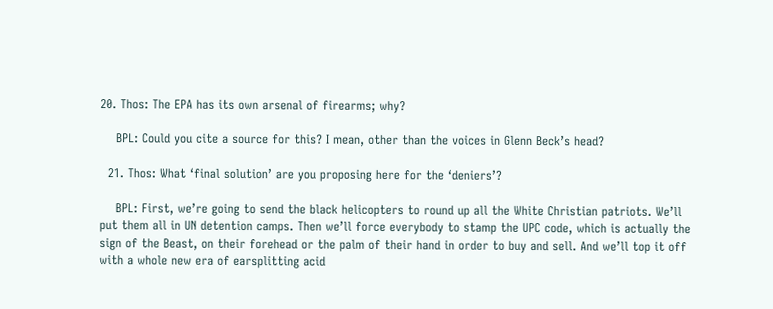20. Thos: The EPA has its own arsenal of firearms; why?

    BPL: Could you cite a source for this? I mean, other than the voices in Glenn Beck’s head?

  21. Thos: What ‘final solution’ are you proposing here for the ‘deniers’?

    BPL: First, we’re going to send the black helicopters to round up all the White Christian patriots. We’ll put them all in UN detention camps. Then we’ll force everybody to stamp the UPC code, which is actually the sign of the Beast, on their forehead or the palm of their hand in order to buy and sell. And we’ll top it off with a whole new era of earsplitting acid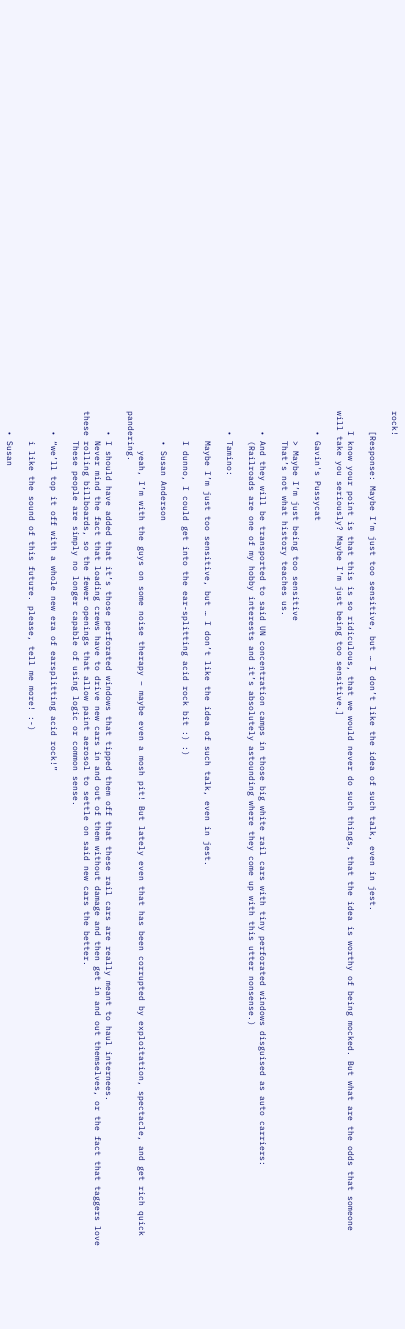rock!

    [Response: Maybe I’m just too sensitive, but … I don’t like the idea of such talk, even in jest.

    I know your point is that this is so ridiculous, that we would never do such things, that the idea is worthy of being mocked. But what are the odds that someone will take you seriously? Maybe I’m just being too sensitive.]

    • Gavin's Pussycat

      > Maybe I’m just being too sensitive
      That’s not what history teaches us.

    • And they will be transported to said UN concentration camps in those big white rail cars with tiny perforated windows disguised as auto carriers:
      (Railroads are one of my hobby interests and it’s absolutely astounding where they come up with this utter nonsense.)

    • Tamino:

      Maybe I’m just too sensitive, but … I don’t like the idea of such talk, even in jest.

      I dunno, I could get into the ear-splitting acid rock bit :) :)

      • Susan Anderson

        yeah, I’m with the guys on some noise therapy – maybe even a mosh pit! But lately even that has been corrupted by exploitation, spectacle, and get rich quick pandering.

    • I should have added that it’s those perforated windows that tipped them off that these rail cars are really meant to haul internees.
      Never mind the fact that loading crews have to drive new cars in and out of them without damage and then get in and out themselves, or the fact that taggers love these rolling billboards, so the fewer openings that allow paint aerosol to settle on said new cars the better.
      These people are simply no longer capable of using logic or common sense.

    • “we’ll top it off with a whole new era of earsplitting acid rock!”

      i like the sound of this future. please, tell me more! :-)

    • Susan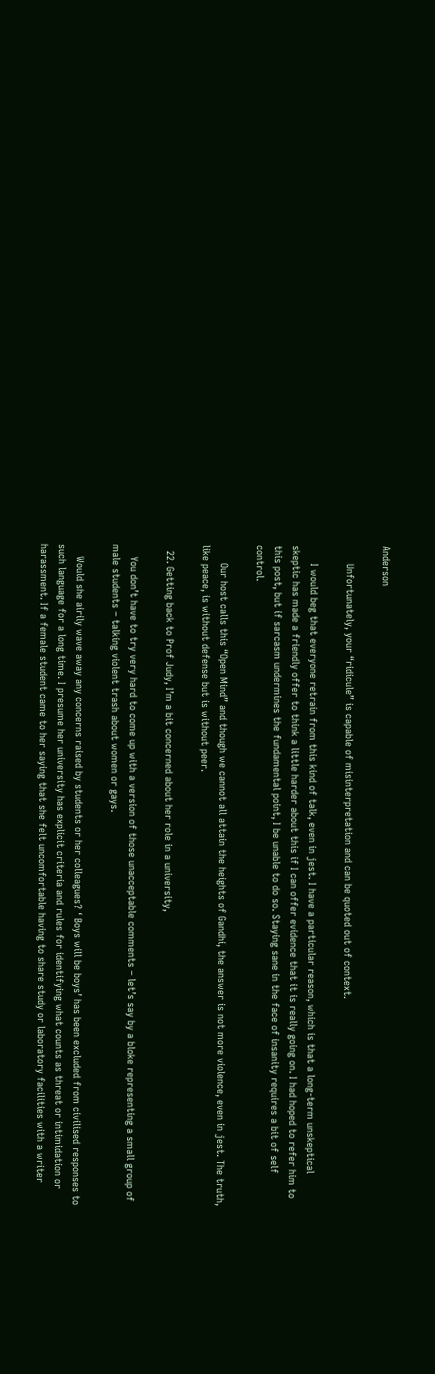Anderson

      Unfortunately, your “ridicule” is capable of misinterpretation and can be quoted out of context.

      I would beg that everyone retrain from this kind of talk, even in jest. I have a particular reason, which is that a long-term unskeptical skeptic has made a friendly offer to think a little harder about this if I can offer evidence that it is really going on. I had hoped to refer him to this post, but if sarcasm undermines the fundamental point, I be unable to do so. Staying sane in the face of insanity requires a bit of self control.

      Our host calls this “Open Mind” and though we cannot all attain the heights of Gandhi, the answer is not more violence, even in jest. The truth, like peace, is without defense but is without peer.

  22. Getting back to Prof Judy, I’m a bit concerned about her role in a university,

    You don’t have to try very hard to come up with a version of those unacceptable comments – let’s say by a bloke representing a small group of male students – talking violent trash about women or gays.

    Would she airily wave away any concerns raised by students or her colleagues? ‘ Boys will be boys’ has been excluded from civilised responses to such language for a long time. I presume her university has explicit criteria and rules for identifying what counts as threat or intimidation or harassment. If a female student came to her saying that she felt uncomfortable having to share study or laboratory facilities with a writer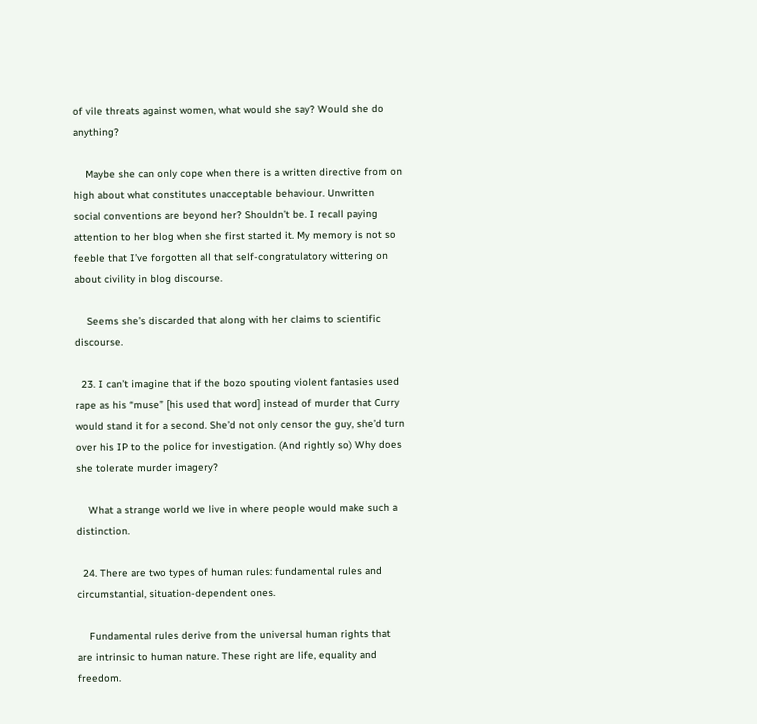of vile threats against women, what would she say? Would she do anything?

    Maybe she can only cope when there is a written directive from on high about what constitutes unacceptable behaviour. Unwritten social conventions are beyond her? Shouldn’t be. I recall paying attention to her blog when she first started it. My memory is not so feeble that I’ve forgotten all that self-congratulatory wittering on about civility in blog discourse.

    Seems she’s discarded that along with her claims to scientific discourse.

  23. I can’t imagine that if the bozo spouting violent fantasies used rape as his “muse” [his used that word] instead of murder that Curry would stand it for a second. She’d not only censor the guy, she’d turn over his IP to the police for investigation. (And rightly so) Why does she tolerate murder imagery?

    What a strange world we live in where people would make such a distinction.

  24. There are two types of human rules: fundamental rules and circumstantial, situation-dependent ones.

    Fundamental rules derive from the universal human rights that are intrinsic to human nature. These right are life, equality and freedom.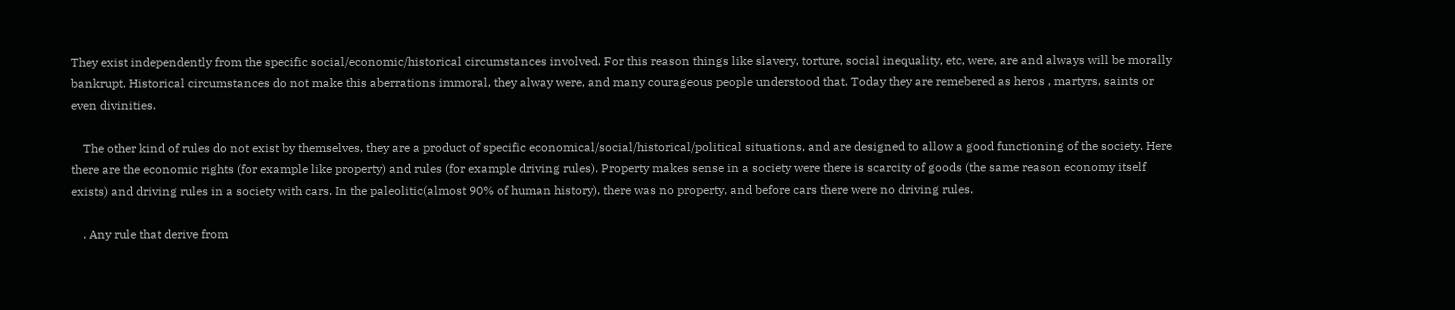They exist independently from the specific social/economic/historical circumstances involved. For this reason things like slavery, torture, social inequality, etc, were, are and always will be morally bankrupt. Historical circumstances do not make this aberrations immoral, they alway were, and many courageous people understood that. Today they are remebered as heros , martyrs, saints or even divinities.

    The other kind of rules do not exist by themselves, they are a product of specific economical/social/historical/political situations, and are designed to allow a good functioning of the society. Here there are the economic rights (for example like property) and rules (for example driving rules). Property makes sense in a society were there is scarcity of goods (the same reason economy itself exists) and driving rules in a society with cars. In the paleolitic(almost 90% of human history), there was no property, and before cars there were no driving rules.

    . Any rule that derive from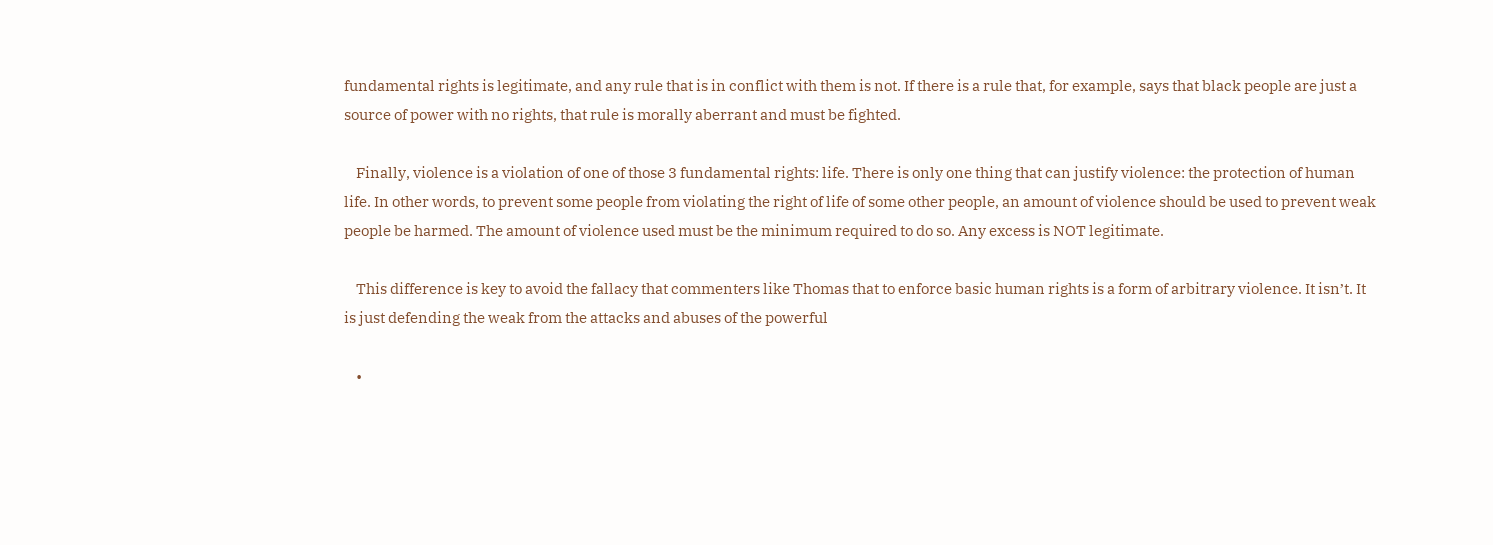fundamental rights is legitimate, and any rule that is in conflict with them is not. If there is a rule that, for example, says that black people are just a source of power with no rights, that rule is morally aberrant and must be fighted.

    Finally, violence is a violation of one of those 3 fundamental rights: life. There is only one thing that can justify violence: the protection of human life. In other words, to prevent some people from violating the right of life of some other people, an amount of violence should be used to prevent weak people be harmed. The amount of violence used must be the minimum required to do so. Any excess is NOT legitimate.

    This difference is key to avoid the fallacy that commenters like Thomas that to enforce basic human rights is a form of arbitrary violence. It isn’t. It is just defending the weak from the attacks and abuses of the powerful

    •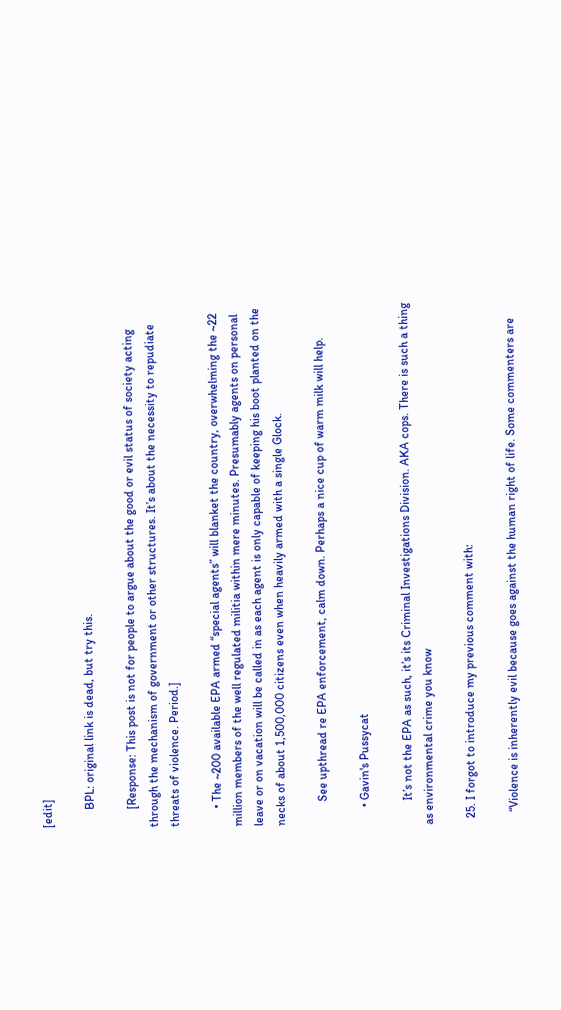[edit]

      BPL: original link is dead, but try this.

      [Response: This post is not for people to argue about the good or evil status of society acting through the mechanism of government or other structures. It’s about the necessity to repudiate threats of violence. Period.]

      • The ~200 available EPA armed “special agents” will blanket the country, overwhelming the ~22 million members of the well regulated militia within mere minutes. Presumably agents on personal leave or on vacation will be called in as each agent is only capable of keeping his boot planted on the necks of about 1,500,000 citizens even when heavily armed with a single Glock.

        See upthread re EPA enforcement, calm down. Perhaps a nice cup of warm milk will help.

      • Gavin's Pussycat

        It’s not the EPA as such, it’s its Criminal Investigations Division. AKA cops. There is such a thing as environmental crime you know

  25. I forgot to introduce my previous comment with:

    “Violence is inherently evil because goes against the human right of life. Some commenters are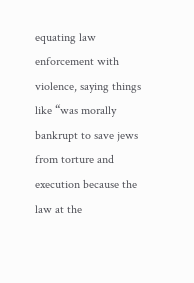equating law enforcement with violence, saying things like “was morally bankrupt to save jews from torture and execution because the law at the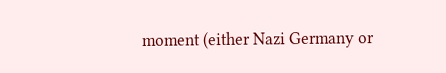moment (either Nazi Germany or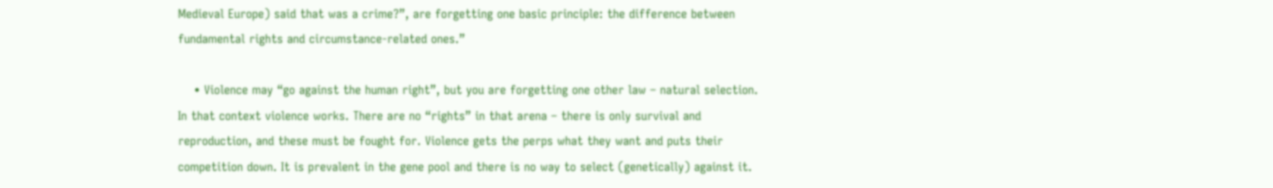Medieval Europe) said that was a crime?”, are forgetting one basic principle: the difference between fundamental rights and circumstance-related ones.”

    • Violence may “go against the human right”, but you are forgetting one other law – natural selection. In that context violence works. There are no “rights” in that arena – there is only survival and reproduction, and these must be fought for. Violence gets the perps what they want and puts their competition down. It is prevalent in the gene pool and there is no way to select (genetically) against it.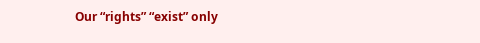Our “rights” “exist” only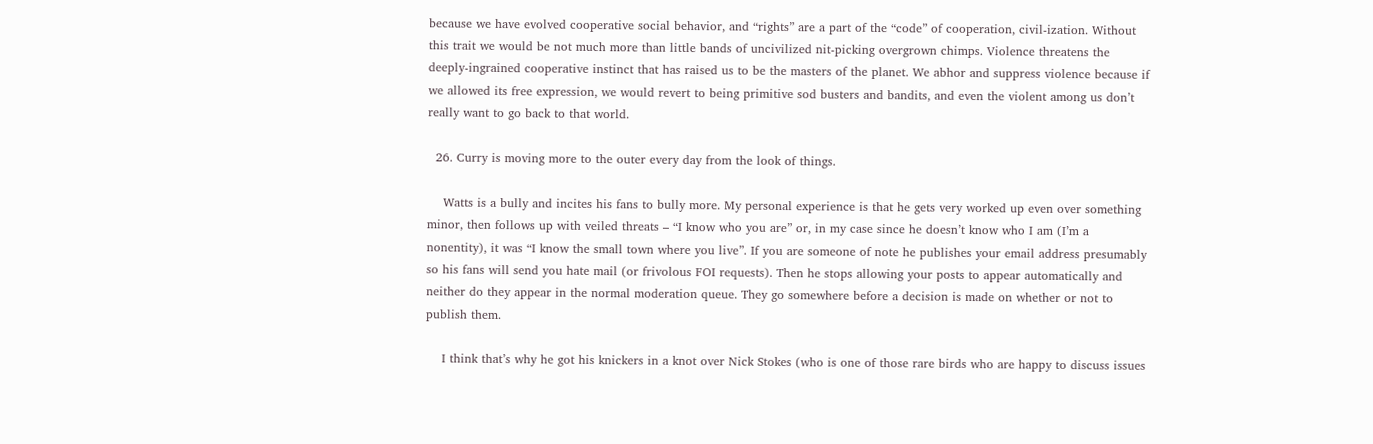because we have evolved cooperative social behavior, and “rights” are a part of the “code” of cooperation, civil-ization. Without this trait we would be not much more than little bands of uncivilized nit-picking overgrown chimps. Violence threatens the deeply-ingrained cooperative instinct that has raised us to be the masters of the planet. We abhor and suppress violence because if we allowed its free expression, we would revert to being primitive sod busters and bandits, and even the violent among us don’t really want to go back to that world.

  26. Curry is moving more to the outer every day from the look of things.

    Watts is a bully and incites his fans to bully more. My personal experience is that he gets very worked up even over something minor, then follows up with veiled threats – “I know who you are” or, in my case since he doesn’t know who I am (I’m a nonentity), it was “I know the small town where you live”. If you are someone of note he publishes your email address presumably so his fans will send you hate mail (or frivolous FOI requests). Then he stops allowing your posts to appear automatically and neither do they appear in the normal moderation queue. They go somewhere before a decision is made on whether or not to publish them.

    I think that’s why he got his knickers in a knot over Nick Stokes (who is one of those rare birds who are happy to discuss issues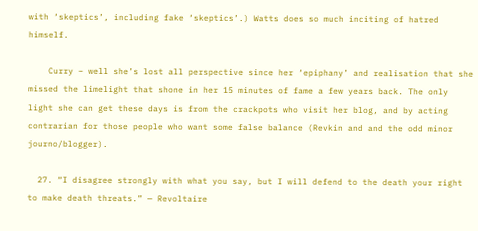with ‘skeptics’, including fake ‘skeptics’.) Watts does so much inciting of hatred himself.

    Curry – well she’s lost all perspective since her ‘epiphany’ and realisation that she missed the limelight that shone in her 15 minutes of fame a few years back. The only light she can get these days is from the crackpots who visit her blog, and by acting contrarian for those people who want some false balance (Revkin and and the odd minor journo/blogger).

  27. “I disagree strongly with what you say, but I will defend to the death your right to make death threats.” — Revoltaire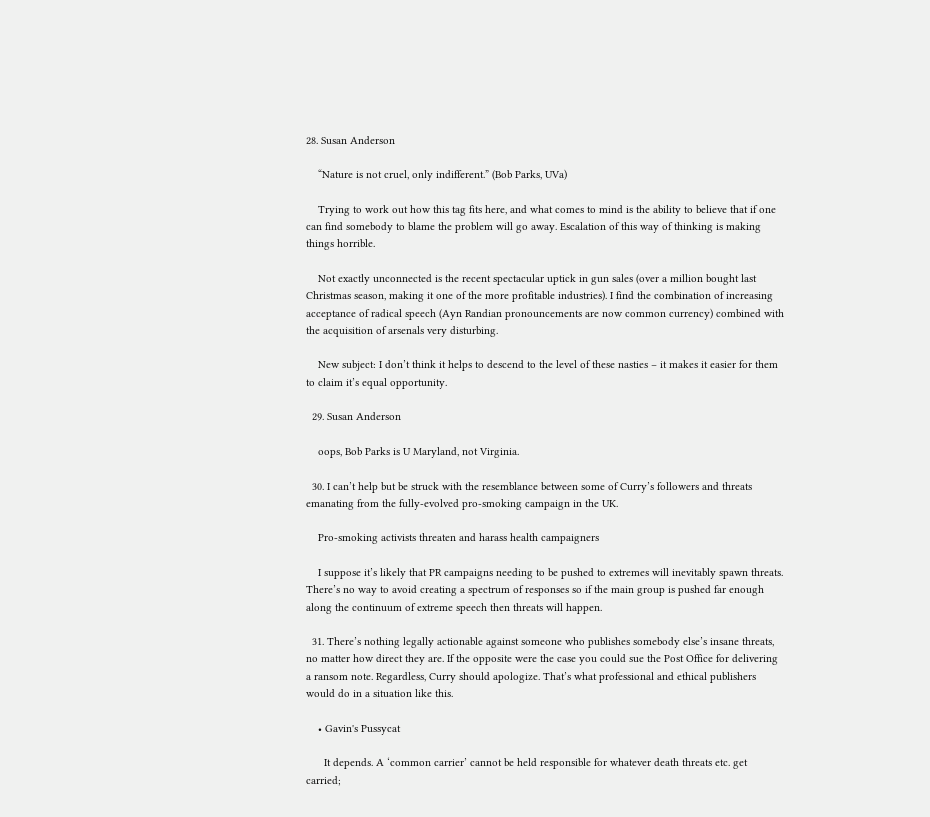28. Susan Anderson

    “Nature is not cruel, only indifferent.” (Bob Parks, UVa)

    Trying to work out how this tag fits here, and what comes to mind is the ability to believe that if one can find somebody to blame the problem will go away. Escalation of this way of thinking is making things horrible.

    Not exactly unconnected is the recent spectacular uptick in gun sales (over a million bought last Christmas season, making it one of the more profitable industries). I find the combination of increasing acceptance of radical speech (Ayn Randian pronouncements are now common currency) combined with the acquisition of arsenals very disturbing.

    New subject: I don’t think it helps to descend to the level of these nasties – it makes it easier for them to claim it’s equal opportunity.

  29. Susan Anderson

    oops, Bob Parks is U Maryland, not Virginia.

  30. I can’t help but be struck with the resemblance between some of Curry’s followers and threats emanating from the fully-evolved pro-smoking campaign in the UK.

    Pro-smoking activists threaten and harass health campaigners

    I suppose it’s likely that PR campaigns needing to be pushed to extremes will inevitably spawn threats. There’s no way to avoid creating a spectrum of responses so if the main group is pushed far enough along the continuum of extreme speech then threats will happen.

  31. There’s nothing legally actionable against someone who publishes somebody else’s insane threats, no matter how direct they are. If the opposite were the case you could sue the Post Office for delivering a ransom note. Regardless, Curry should apologize. That’s what professional and ethical publishers would do in a situation like this.

    • Gavin's Pussycat

      It depends. A ‘common carrier’ cannot be held responsible for whatever death threats etc. get carried;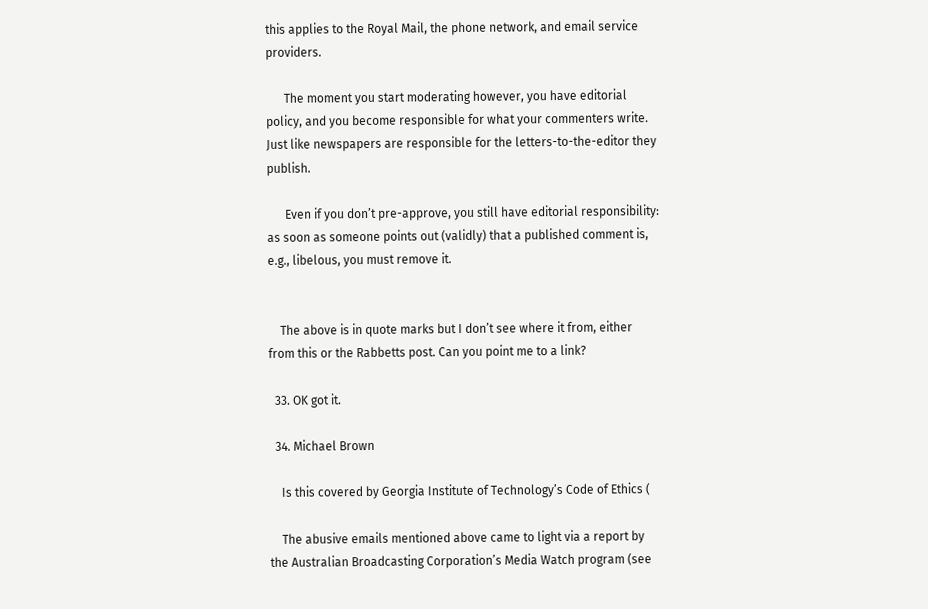this applies to the Royal Mail, the phone network, and email service providers.

      The moment you start moderating however, you have editorial policy, and you become responsible for what your commenters write. Just like newspapers are responsible for the letters-to-the-editor they publish.

      Even if you don’t pre-approve, you still have editorial responsibility: as soon as someone points out (validly) that a published comment is, e.g., libelous, you must remove it.


    The above is in quote marks but I don’t see where it from, either from this or the Rabbetts post. Can you point me to a link?

  33. OK got it.

  34. Michael Brown

    Is this covered by Georgia Institute of Technology’s Code of Ethics (

    The abusive emails mentioned above came to light via a report by the Australian Broadcasting Corporation’s Media Watch program (see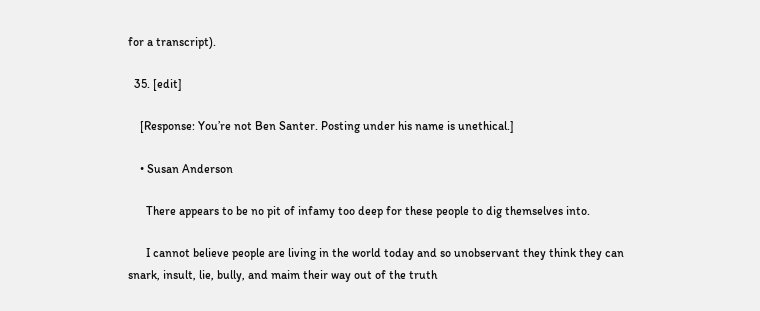for a transcript).

  35. [edit]

    [Response: You’re not Ben Santer. Posting under his name is unethical.]

    • Susan Anderson

      There appears to be no pit of infamy too deep for these people to dig themselves into.

      I cannot believe people are living in the world today and so unobservant they think they can snark, insult, lie, bully, and maim their way out of the truth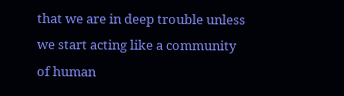that we are in deep trouble unless we start acting like a community of human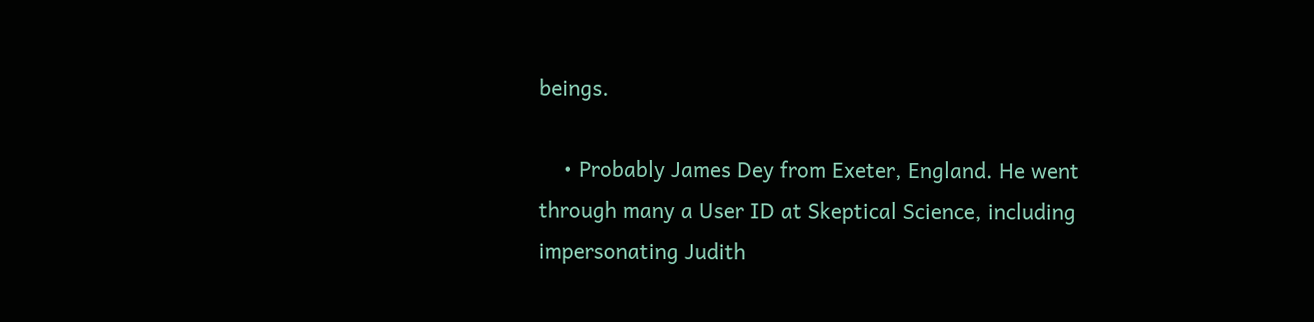beings.

    • Probably James Dey from Exeter, England. He went through many a User ID at Skeptical Science, including impersonating Judith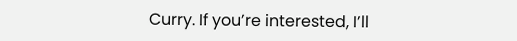Curry. If you’re interested, I’ll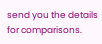send you the details for comparisons.